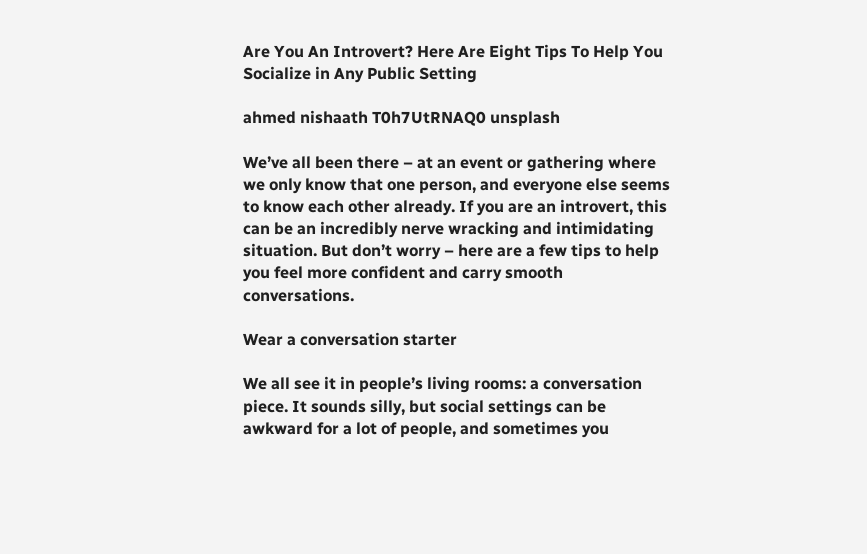Are You An Introvert? Here Are Eight Tips To Help You Socialize in Any Public Setting

ahmed nishaath T0h7UtRNAQ0 unsplash

We’ve all been there – at an event or gathering where we only know that one person, and everyone else seems to know each other already. If you are an introvert, this can be an incredibly nerve wracking and intimidating situation. But don’t worry – here are a few tips to help you feel more confident and carry smooth conversations.

Wear a conversation starter

We all see it in people’s living rooms: a conversation piece. It sounds silly, but social settings can be awkward for a lot of people, and sometimes you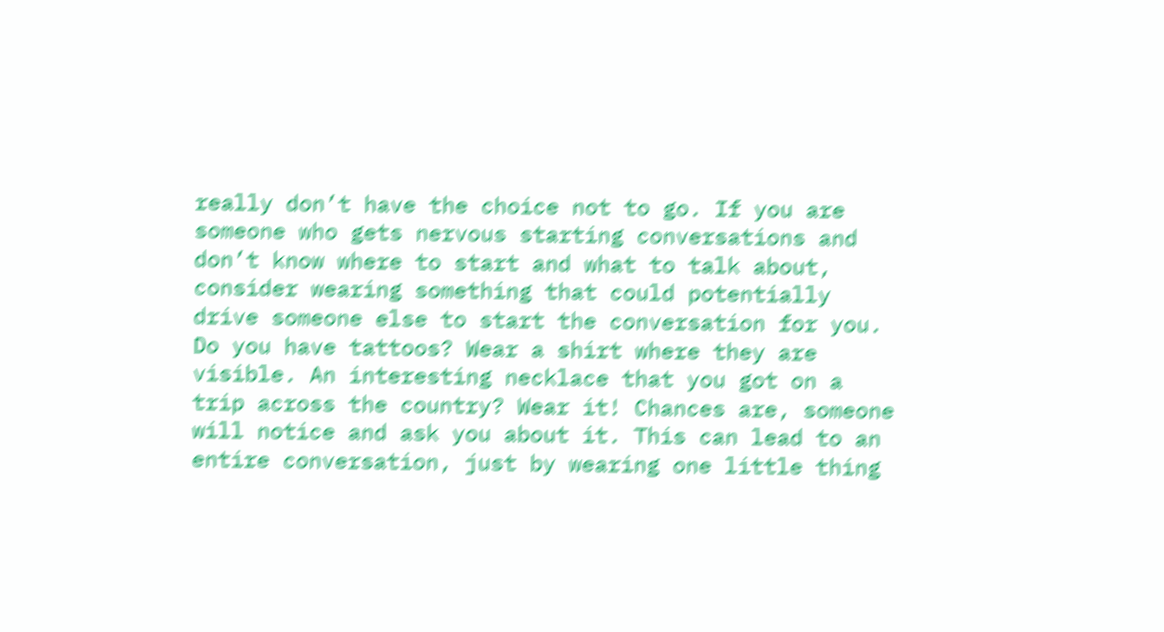really don’t have the choice not to go. If you are someone who gets nervous starting conversations and don’t know where to start and what to talk about, consider wearing something that could potentially drive someone else to start the conversation for you. Do you have tattoos? Wear a shirt where they are visible. An interesting necklace that you got on a trip across the country? Wear it! Chances are, someone will notice and ask you about it. This can lead to an entire conversation, just by wearing one little thing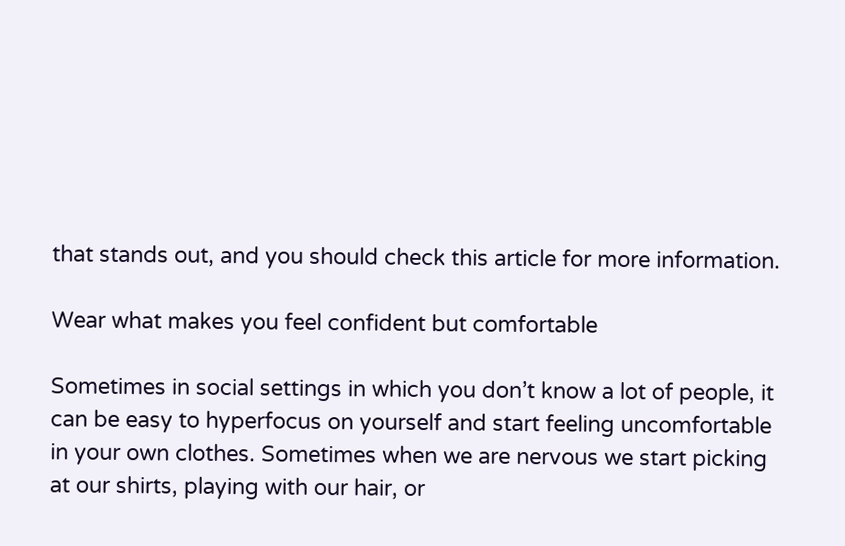that stands out, and you should check this article for more information.

Wear what makes you feel confident but comfortable

Sometimes in social settings in which you don’t know a lot of people, it can be easy to hyperfocus on yourself and start feeling uncomfortable in your own clothes. Sometimes when we are nervous we start picking at our shirts, playing with our hair, or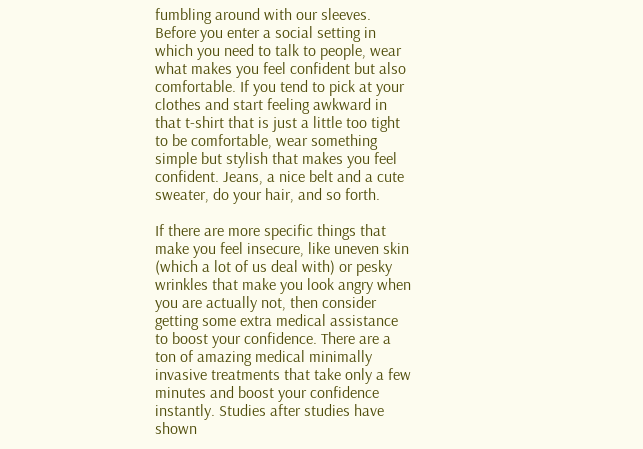fumbling around with our sleeves. Before you enter a social setting in which you need to talk to people, wear what makes you feel confident but also comfortable. If you tend to pick at your clothes and start feeling awkward in that t-shirt that is just a little too tight to be comfortable, wear something simple but stylish that makes you feel confident. Jeans, a nice belt and a cute sweater, do your hair, and so forth.

If there are more specific things that make you feel insecure, like uneven skin (which a lot of us deal with) or pesky wrinkles that make you look angry when you are actually not, then consider getting some extra medical assistance to boost your confidence. There are a ton of amazing medical minimally invasive treatments that take only a few minutes and boost your confidence instantly. Studies after studies have shown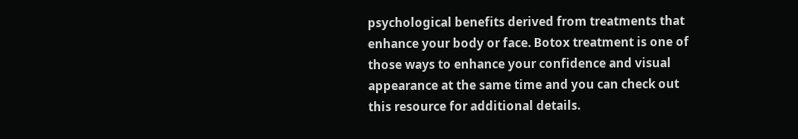psychological benefits derived from treatments that enhance your body or face. Botox treatment is one of those ways to enhance your confidence and visual appearance at the same time and you can check out this resource for additional details.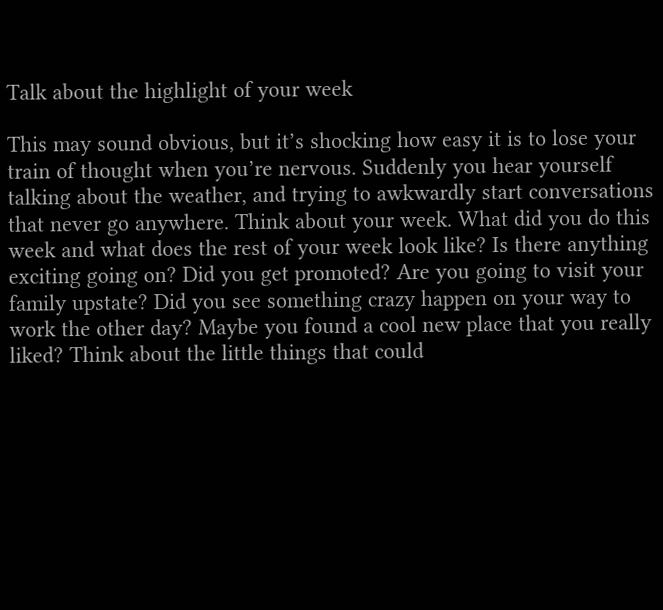Talk about the highlight of your week

This may sound obvious, but it’s shocking how easy it is to lose your train of thought when you’re nervous. Suddenly you hear yourself talking about the weather, and trying to awkwardly start conversations that never go anywhere. Think about your week. What did you do this week and what does the rest of your week look like? Is there anything exciting going on? Did you get promoted? Are you going to visit your family upstate? Did you see something crazy happen on your way to work the other day? Maybe you found a cool new place that you really liked? Think about the little things that could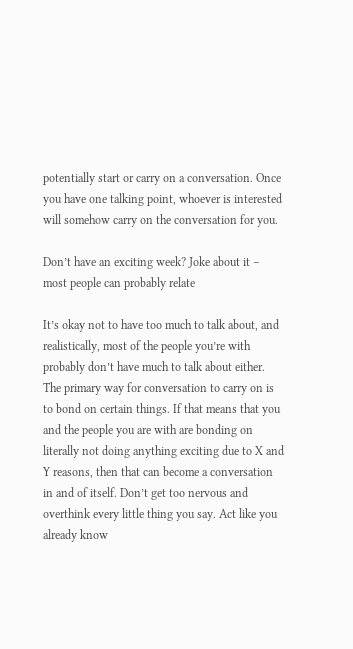potentially start or carry on a conversation. Once you have one talking point, whoever is interested will somehow carry on the conversation for you.

Don’t have an exciting week? Joke about it – most people can probably relate

It’s okay not to have too much to talk about, and realistically, most of the people you’re with probably don’t have much to talk about either. The primary way for conversation to carry on is to bond on certain things. If that means that you and the people you are with are bonding on literally not doing anything exciting due to X and Y reasons, then that can become a conversation in and of itself. Don’t get too nervous and overthink every little thing you say. Act like you already know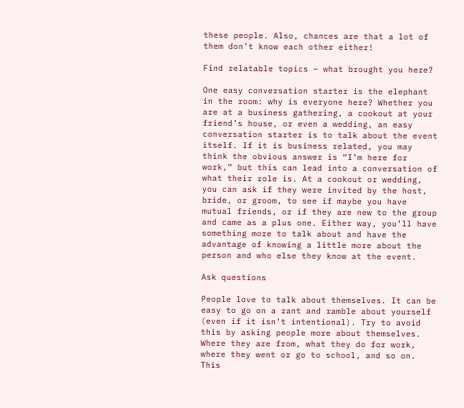these people. Also, chances are that a lot of them don’t know each other either!

Find relatable topics – what brought you here?

One easy conversation starter is the elephant in the room: why is everyone here? Whether you are at a business gathering, a cookout at your friend’s house, or even a wedding, an easy conversation starter is to talk about the event itself. If it is business related, you may think the obvious answer is “I’m here for work,” but this can lead into a conversation of what their role is. At a cookout or wedding, you can ask if they were invited by the host, bride, or groom, to see if maybe you have mutual friends, or if they are new to the group and came as a plus one. Either way, you’ll have something more to talk about and have the advantage of knowing a little more about the person and who else they know at the event.

Ask questions

People love to talk about themselves. It can be easy to go on a rant and ramble about yourself (even if it isn’t intentional). Try to avoid this by asking people more about themselves. Where they are from, what they do for work, where they went or go to school, and so on. This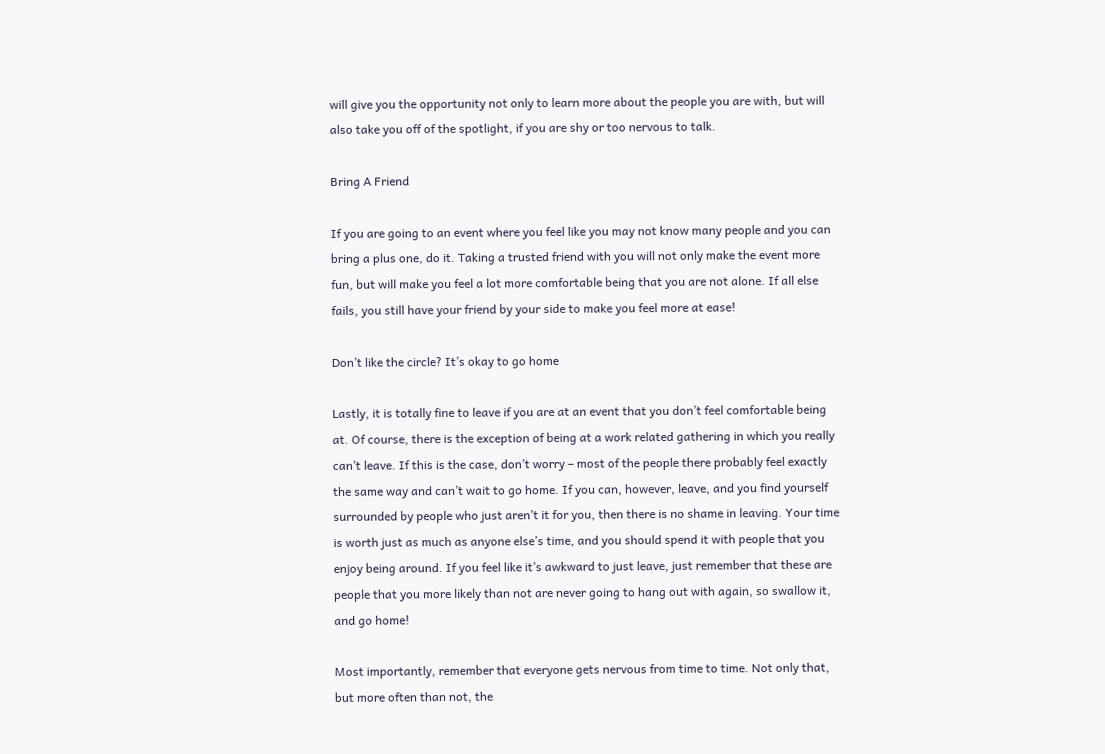will give you the opportunity not only to learn more about the people you are with, but will also take you off of the spotlight, if you are shy or too nervous to talk.

Bring A Friend

If you are going to an event where you feel like you may not know many people and you can bring a plus one, do it. Taking a trusted friend with you will not only make the event more fun, but will make you feel a lot more comfortable being that you are not alone. If all else fails, you still have your friend by your side to make you feel more at ease!

Don’t like the circle? It’s okay to go home

Lastly, it is totally fine to leave if you are at an event that you don’t feel comfortable being at. Of course, there is the exception of being at a work related gathering in which you really can’t leave. If this is the case, don’t worry – most of the people there probably feel exactly the same way and can’t wait to go home. If you can, however, leave, and you find yourself surrounded by people who just aren’t it for you, then there is no shame in leaving. Your time is worth just as much as anyone else’s time, and you should spend it with people that you enjoy being around. If you feel like it’s awkward to just leave, just remember that these are people that you more likely than not are never going to hang out with again, so swallow it, and go home!

Most importantly, remember that everyone gets nervous from time to time. Not only that, but more often than not, the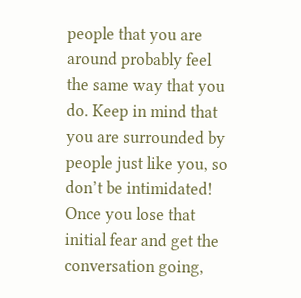people that you are around probably feel the same way that you do. Keep in mind that you are surrounded by people just like you, so don’t be intimidated! Once you lose that initial fear and get the conversation going,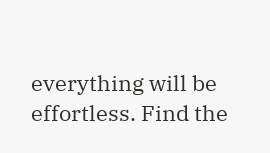everything will be effortless. Find the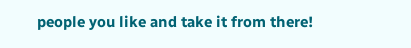people you like and take it from there!